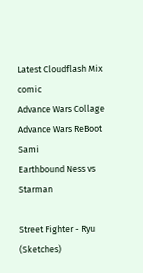Latest Cloudflash Mix comic
Advance Wars Collage
Advance Wars ReBoot Sami
Earthbound Ness vs Starman

Street Fighter - Ryu (Sketches)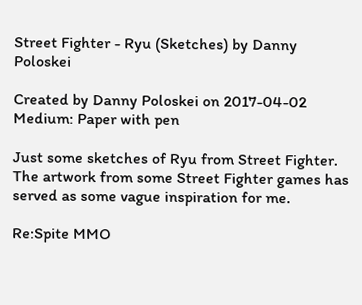Street Fighter - Ryu (Sketches) by Danny Poloskei

Created by Danny Poloskei on 2017-04-02
Medium: Paper with pen

Just some sketches of Ryu from Street Fighter. The artwork from some Street Fighter games has served as some vague inspiration for me.

Re:Spite MMO